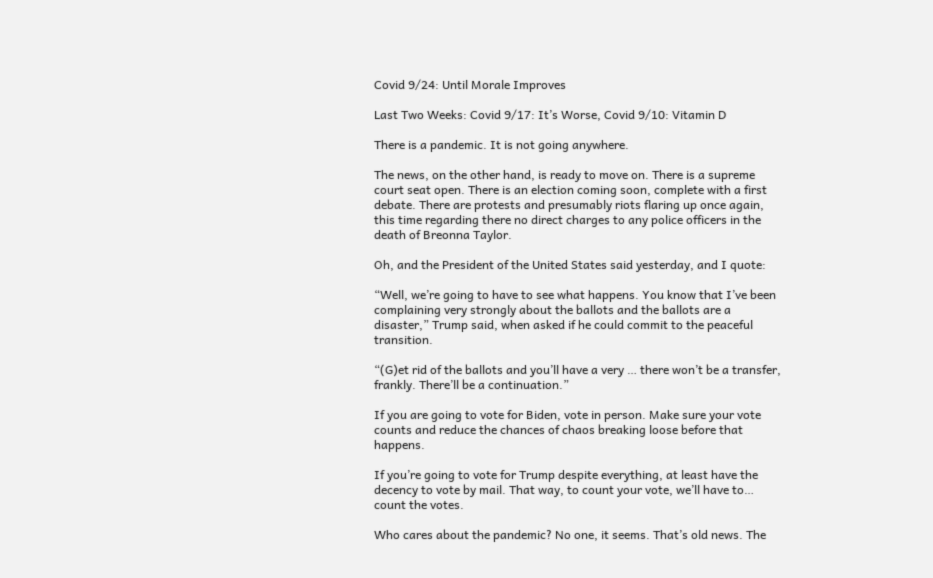Covid 9/24: Until Morale Improves

Last Two Weeks: Covid 9/17: It’s Worse, Covid 9/10: Vitamin D

There is a pandemic. It is not going anywhere.

The news, on the other hand, is ready to move on. There is a supreme court seat open. There is an election coming soon, complete with a first debate. There are protests and presumably riots flaring up once again, this time regarding there no direct charges to any police officers in the death of Breonna Taylor.

Oh, and the President of the United States said yesterday, and I quote:

“Well, we’re going to have to see what happens. You know that I’ve been complaining very strongly about the ballots and the ballots are a disaster,” Trump said, when asked if he could commit to the peaceful transition.

“(G)et rid of the ballots and you’ll have a very … there won’t be a transfer, frankly. There’ll be a continuation.”

If you are going to vote for Biden, vote in person. Make sure your vote counts and reduce the chances of chaos breaking loose before that happens.

If you’re going to vote for Trump despite everything, at least have the decency to vote by mail. That way, to count your vote, we’ll have to… count the votes.

Who cares about the pandemic? No one, it seems. That’s old news. The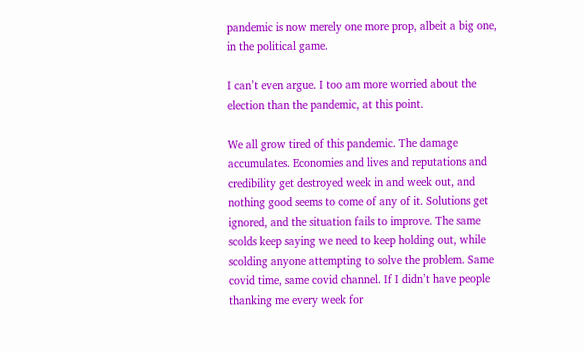pandemic is now merely one more prop, albeit a big one, in the political game.

I can’t even argue. I too am more worried about the election than the pandemic, at this point.

We all grow tired of this pandemic. The damage accumulates. Economies and lives and reputations and credibility get destroyed week in and week out, and nothing good seems to come of any of it. Solutions get ignored, and the situation fails to improve. The same scolds keep saying we need to keep holding out, while scolding anyone attempting to solve the problem. Same covid time, same covid channel. If I didn’t have people thanking me every week for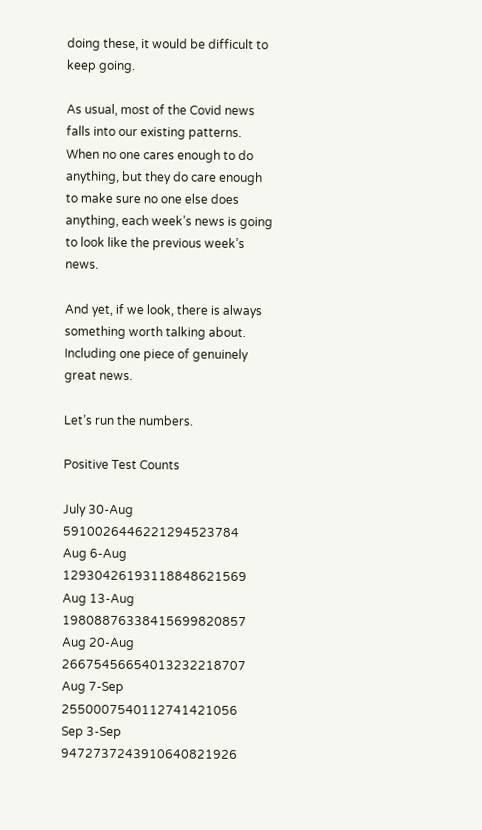doing these, it would be difficult to keep going.

As usual, most of the Covid news falls into our existing patterns. When no one cares enough to do anything, but they do care enough to make sure no one else does anything, each week’s news is going to look like the previous week’s news.

And yet, if we look, there is always something worth talking about. Including one piece of genuinely great news.

Let’s run the numbers.

Positive Test Counts

July 30-Aug 5910026446221294523784
Aug 6-Aug 12930426193118848621569
Aug 13-Aug 19808876338415699820857
Aug 20-Aug 26675456654013232218707
Aug 7-Sep 2550007540112741421056
Sep 3-Sep 9472737243910640821926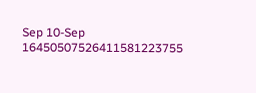Sep 10-Sep 16450507526411581223755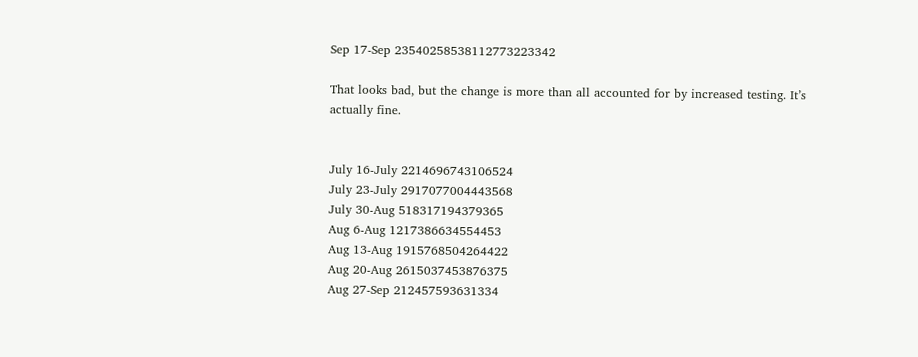Sep 17-Sep 23540258538112773223342

That looks bad, but the change is more than all accounted for by increased testing. It’s actually fine.


July 16-July 2214696743106524
July 23-July 2917077004443568
July 30-Aug 518317194379365
Aug 6-Aug 1217386634554453
Aug 13-Aug 1915768504264422
Aug 20-Aug 2615037453876375
Aug 27-Sep 212457593631334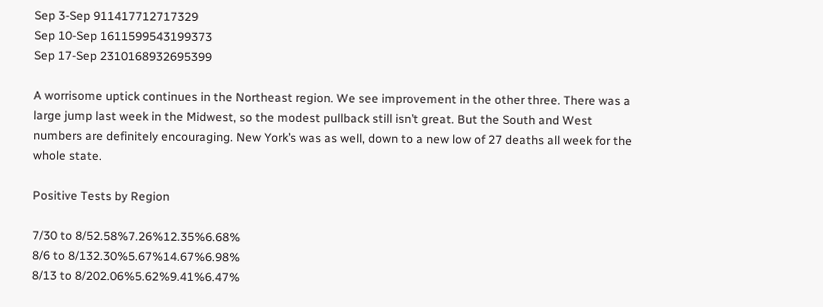Sep 3-Sep 911417712717329
Sep 10-Sep 1611599543199373
Sep 17-Sep 2310168932695399

A worrisome uptick continues in the Northeast region. We see improvement in the other three. There was a large jump last week in the Midwest, so the modest pullback still isn’t great. But the South and West numbers are definitely encouraging. New York’s was as well, down to a new low of 27 deaths all week for the whole state.

Positive Tests by Region

7/30 to 8/52.58%7.26%12.35%6.68%
8/6 to 8/132.30%5.67%14.67%6.98%
8/13 to 8/202.06%5.62%9.41%6.47%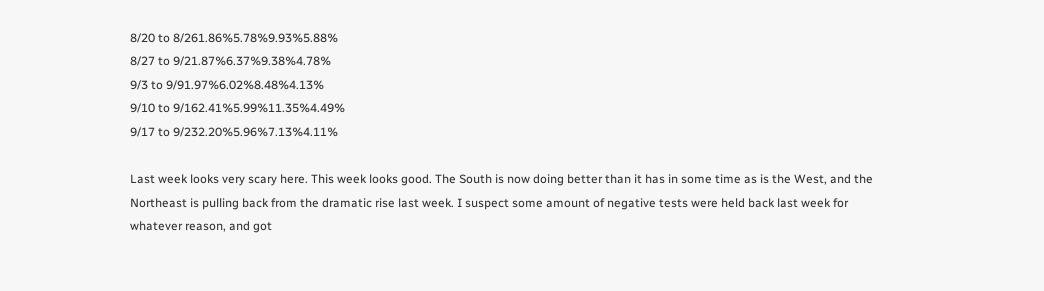8/20 to 8/261.86%5.78%9.93%5.88%
8/27 to 9/21.87%6.37%9.38%4.78%
9/3 to 9/91.97%6.02%8.48%4.13%
9/10 to 9/162.41%5.99%11.35%4.49%
9/17 to 9/232.20%5.96%7.13%4.11%

Last week looks very scary here. This week looks good. The South is now doing better than it has in some time as is the West, and the Northeast is pulling back from the dramatic rise last week. I suspect some amount of negative tests were held back last week for whatever reason, and got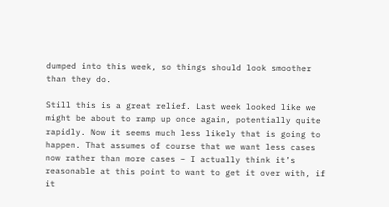dumped into this week, so things should look smoother than they do.

Still this is a great relief. Last week looked like we might be about to ramp up once again, potentially quite rapidly. Now it seems much less likely that is going to happen. That assumes of course that we want less cases now rather than more cases – I actually think it’s reasonable at this point to want to get it over with, if it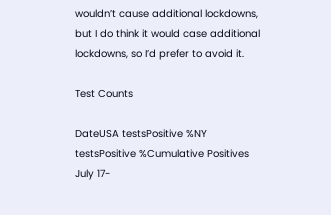wouldn’t cause additional lockdowns, but I do think it would case additional lockdowns, so I’d prefer to avoid it.

Test Counts

DateUSA testsPositive %NY testsPositive %Cumulative Positives
July 17-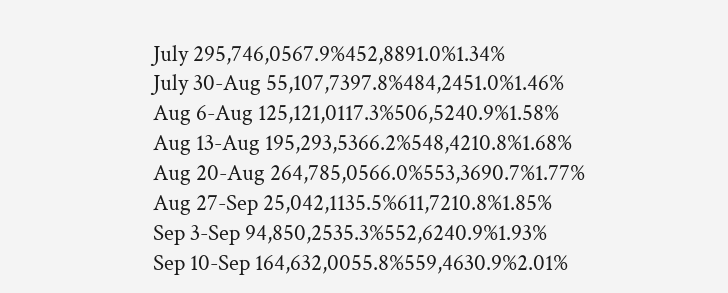July 295,746,0567.9%452,8891.0%1.34%
July 30-Aug 55,107,7397.8%484,2451.0%1.46%
Aug 6-Aug 125,121,0117.3%506,5240.9%1.58%
Aug 13-Aug 195,293,5366.2%548,4210.8%1.68%
Aug 20-Aug 264,785,0566.0%553,3690.7%1.77%
Aug 27-Sep 25,042,1135.5%611,7210.8%1.85%
Sep 3-Sep 94,850,2535.3%552,6240.9%1.93%
Sep 10-Sep 164,632,0055.8%559,4630.9%2.01%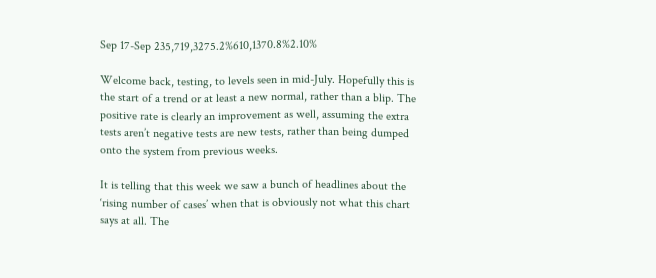Sep 17-Sep 235,719,3275.2%610,1370.8%2.10%

Welcome back, testing, to levels seen in mid-July. Hopefully this is the start of a trend or at least a new normal, rather than a blip. The positive rate is clearly an improvement as well, assuming the extra tests aren’t negative tests are new tests, rather than being dumped onto the system from previous weeks.

It is telling that this week we saw a bunch of headlines about the ‘rising number of cases’ when that is obviously not what this chart says at all. The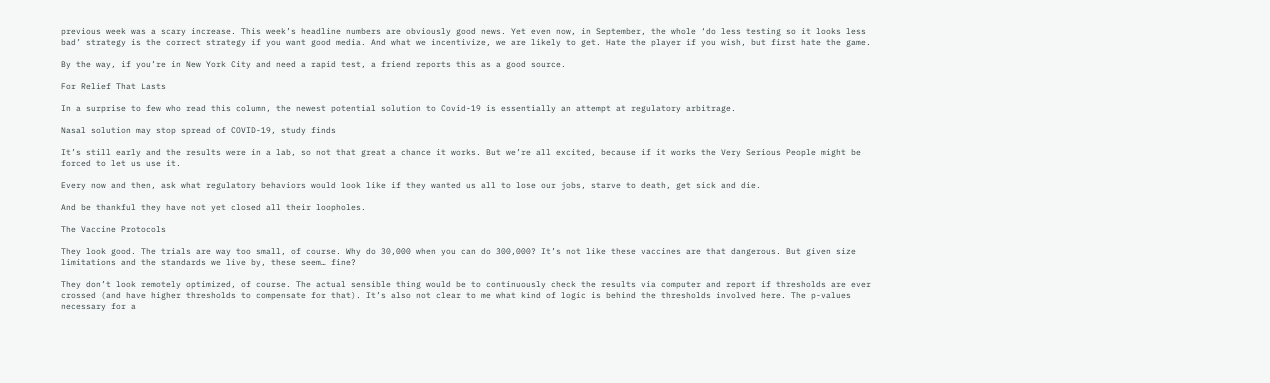previous week was a scary increase. This week’s headline numbers are obviously good news. Yet even now, in September, the whole ‘do less testing so it looks less bad’ strategy is the correct strategy if you want good media. And what we incentivize, we are likely to get. Hate the player if you wish, but first hate the game.

By the way, if you’re in New York City and need a rapid test, a friend reports this as a good source.

For Relief That Lasts

In a surprise to few who read this column, the newest potential solution to Covid-19 is essentially an attempt at regulatory arbitrage.

Nasal solution may stop spread of COVID-19, study finds

It’s still early and the results were in a lab, so not that great a chance it works. But we’re all excited, because if it works the Very Serious People might be forced to let us use it.

Every now and then, ask what regulatory behaviors would look like if they wanted us all to lose our jobs, starve to death, get sick and die.

And be thankful they have not yet closed all their loopholes.

The Vaccine Protocols

They look good. The trials are way too small, of course. Why do 30,000 when you can do 300,000? It’s not like these vaccines are that dangerous. But given size limitations and the standards we live by, these seem… fine?

They don’t look remotely optimized, of course. The actual sensible thing would be to continuously check the results via computer and report if thresholds are ever crossed (and have higher thresholds to compensate for that). It’s also not clear to me what kind of logic is behind the thresholds involved here. The p-values necessary for a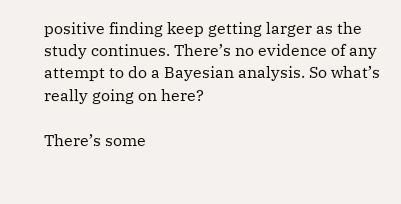positive finding keep getting larger as the study continues. There’s no evidence of any attempt to do a Bayesian analysis. So what’s really going on here?

There’s some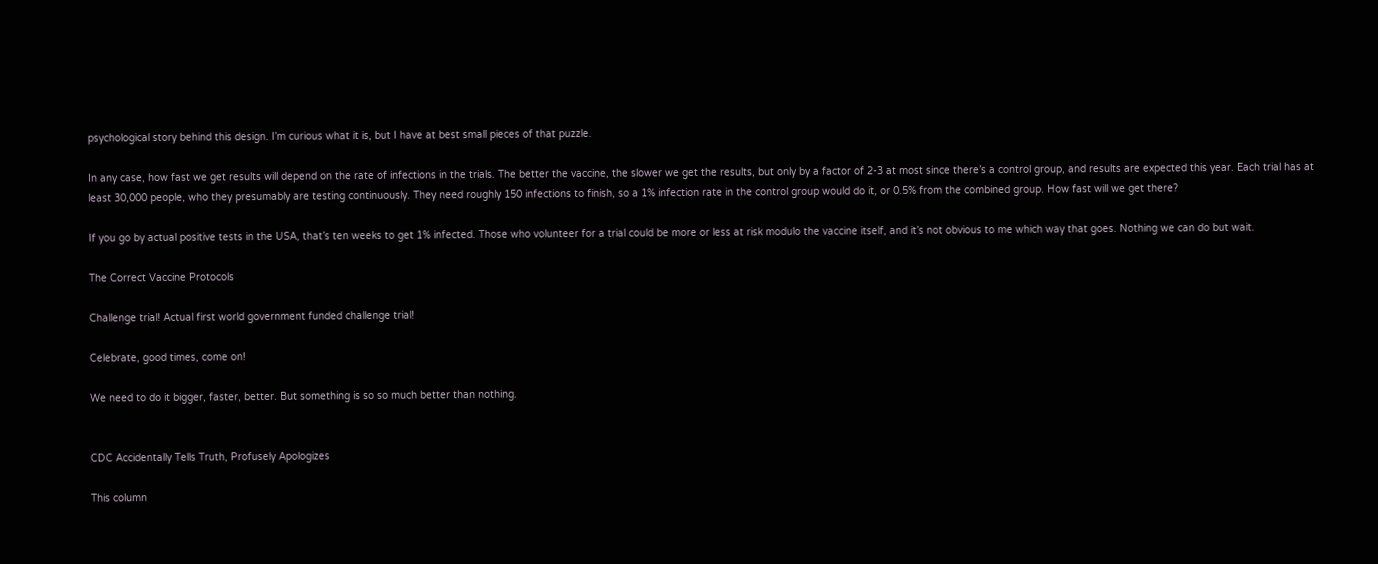psychological story behind this design. I’m curious what it is, but I have at best small pieces of that puzzle.

In any case, how fast we get results will depend on the rate of infections in the trials. The better the vaccine, the slower we get the results, but only by a factor of 2-3 at most since there’s a control group, and results are expected this year. Each trial has at least 30,000 people, who they presumably are testing continuously. They need roughly 150 infections to finish, so a 1% infection rate in the control group would do it, or 0.5% from the combined group. How fast will we get there?

If you go by actual positive tests in the USA, that’s ten weeks to get 1% infected. Those who volunteer for a trial could be more or less at risk modulo the vaccine itself, and it’s not obvious to me which way that goes. Nothing we can do but wait.

The Correct Vaccine Protocols

Challenge trial! Actual first world government funded challenge trial!

Celebrate, good times, come on!

We need to do it bigger, faster, better. But something is so so much better than nothing.


CDC Accidentally Tells Truth, Profusely Apologizes

This column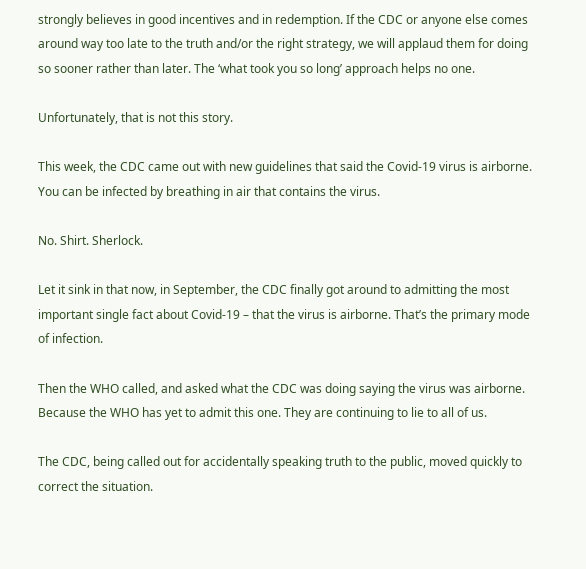strongly believes in good incentives and in redemption. If the CDC or anyone else comes around way too late to the truth and/or the right strategy, we will applaud them for doing so sooner rather than later. The ‘what took you so long’ approach helps no one.

Unfortunately, that is not this story.

This week, the CDC came out with new guidelines that said the Covid-19 virus is airborne. You can be infected by breathing in air that contains the virus.

No. Shirt. Sherlock.

Let it sink in that now, in September, the CDC finally got around to admitting the most important single fact about Covid-19 – that the virus is airborne. That’s the primary mode of infection.

Then the WHO called, and asked what the CDC was doing saying the virus was airborne. Because the WHO has yet to admit this one. They are continuing to lie to all of us.

The CDC, being called out for accidentally speaking truth to the public, moved quickly to correct the situation.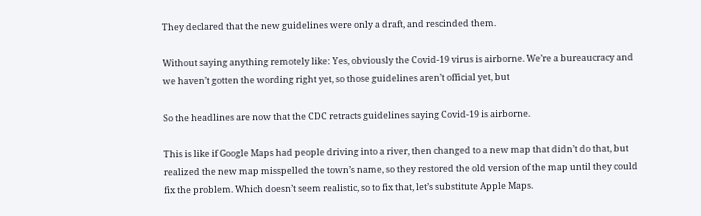They declared that the new guidelines were only a draft, and rescinded them.

Without saying anything remotely like: Yes, obviously the Covid-19 virus is airborne. We’re a bureaucracy and we haven’t gotten the wording right yet, so those guidelines aren’t official yet, but

So the headlines are now that the CDC retracts guidelines saying Covid-19 is airborne.

This is like if Google Maps had people driving into a river, then changed to a new map that didn’t do that, but realized the new map misspelled the town’s name, so they restored the old version of the map until they could fix the problem. Which doesn’t seem realistic, so to fix that, let’s substitute Apple Maps.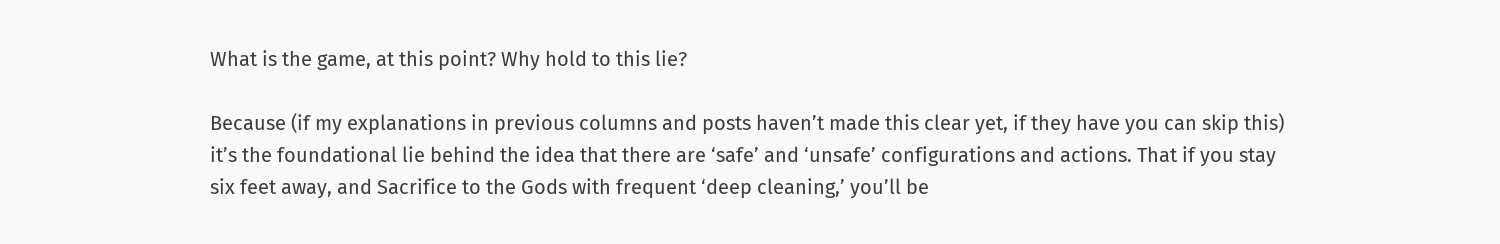What is the game, at this point? Why hold to this lie?

Because (if my explanations in previous columns and posts haven’t made this clear yet, if they have you can skip this) it’s the foundational lie behind the idea that there are ‘safe’ and ‘unsafe’ configurations and actions. That if you stay six feet away, and Sacrifice to the Gods with frequent ‘deep cleaning,’ you’ll be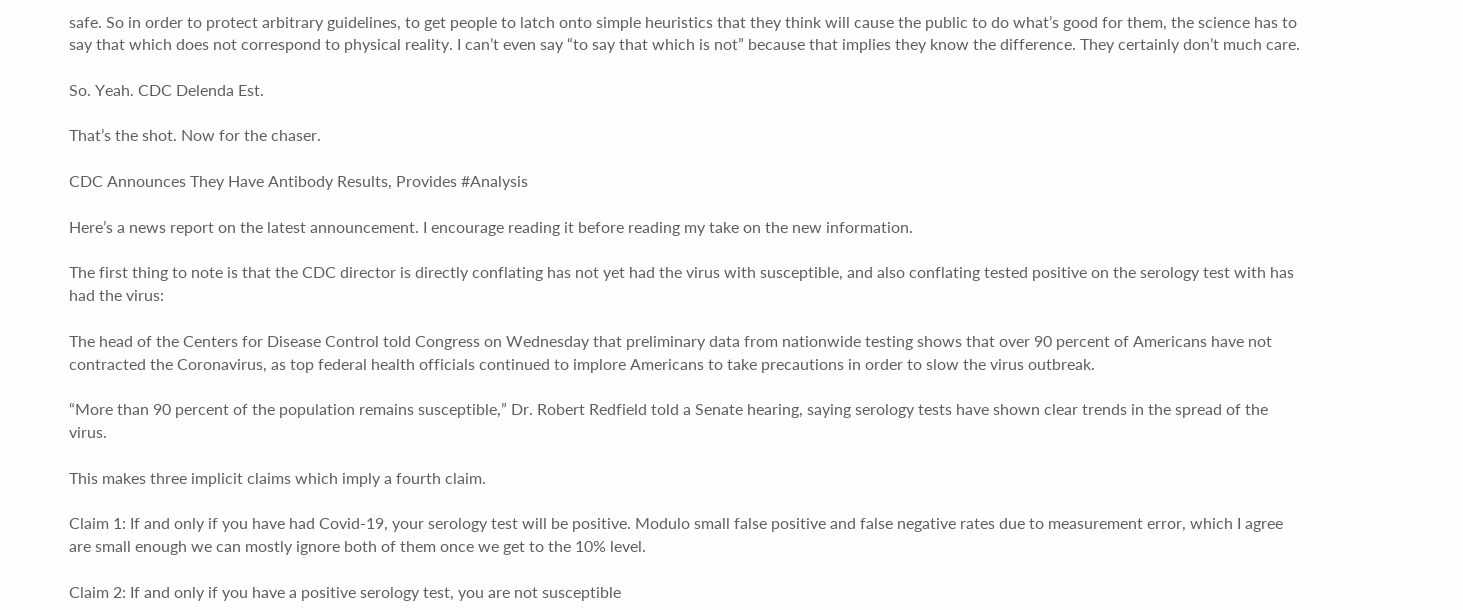safe. So in order to protect arbitrary guidelines, to get people to latch onto simple heuristics that they think will cause the public to do what’s good for them, the science has to say that which does not correspond to physical reality. I can’t even say “to say that which is not” because that implies they know the difference. They certainly don’t much care.

So. Yeah. CDC Delenda Est.

That’s the shot. Now for the chaser.

CDC Announces They Have Antibody Results, Provides #Analysis

Here’s a news report on the latest announcement. I encourage reading it before reading my take on the new information.

The first thing to note is that the CDC director is directly conflating has not yet had the virus with susceptible, and also conflating tested positive on the serology test with has had the virus:

The head of the Centers for Disease Control told Congress on Wednesday that preliminary data from nationwide testing shows that over 90 percent of Americans have not contracted the Coronavirus, as top federal health officials continued to implore Americans to take precautions in order to slow the virus outbreak.

“More than 90 percent of the population remains susceptible,” Dr. Robert Redfield told a Senate hearing, saying serology tests have shown clear trends in the spread of the virus.

This makes three implicit claims which imply a fourth claim.

Claim 1: If and only if you have had Covid-19, your serology test will be positive. Modulo small false positive and false negative rates due to measurement error, which I agree are small enough we can mostly ignore both of them once we get to the 10% level.

Claim 2: If and only if you have a positive serology test, you are not susceptible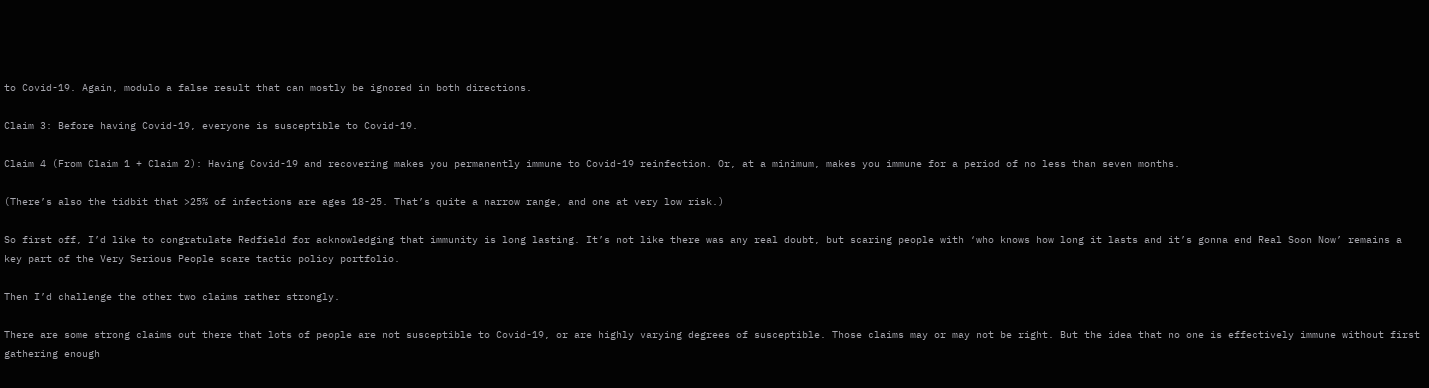to Covid-19. Again, modulo a false result that can mostly be ignored in both directions.

Claim 3: Before having Covid-19, everyone is susceptible to Covid-19.

Claim 4 (From Claim 1 + Claim 2): Having Covid-19 and recovering makes you permanently immune to Covid-19 reinfection. Or, at a minimum, makes you immune for a period of no less than seven months.

(There’s also the tidbit that >25% of infections are ages 18-25. That’s quite a narrow range, and one at very low risk.)

So first off, I’d like to congratulate Redfield for acknowledging that immunity is long lasting. It’s not like there was any real doubt, but scaring people with ‘who knows how long it lasts and it’s gonna end Real Soon Now’ remains a key part of the Very Serious People scare tactic policy portfolio.

Then I’d challenge the other two claims rather strongly.

There are some strong claims out there that lots of people are not susceptible to Covid-19, or are highly varying degrees of susceptible. Those claims may or may not be right. But the idea that no one is effectively immune without first gathering enough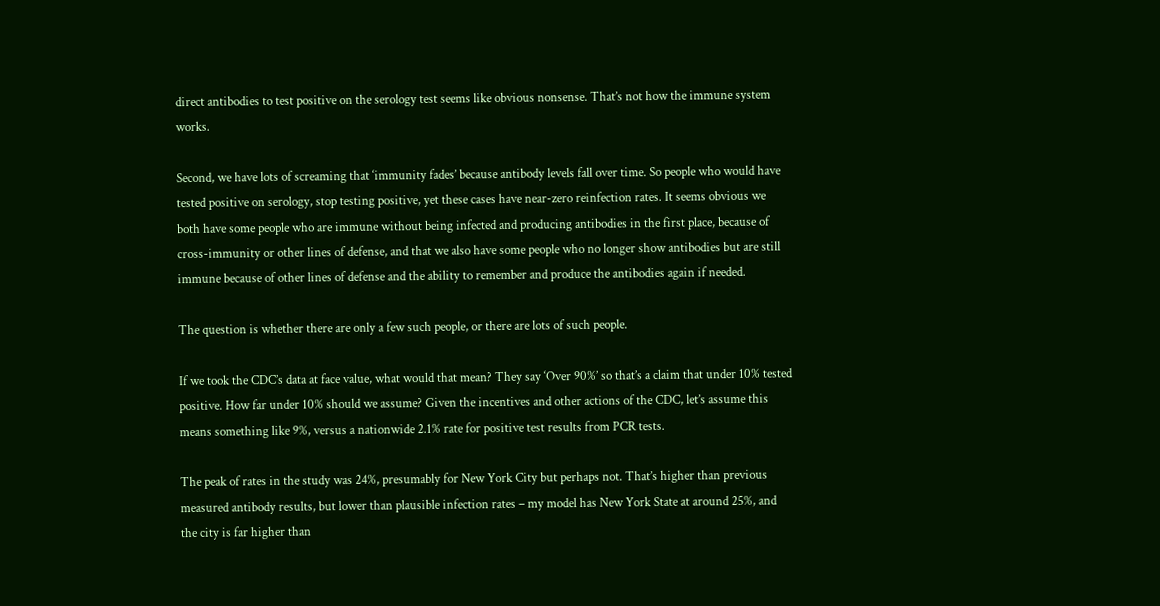direct antibodies to test positive on the serology test seems like obvious nonsense. That’s not how the immune system works.

Second, we have lots of screaming that ‘immunity fades’ because antibody levels fall over time. So people who would have tested positive on serology, stop testing positive, yet these cases have near-zero reinfection rates. It seems obvious we both have some people who are immune without being infected and producing antibodies in the first place, because of cross-immunity or other lines of defense, and that we also have some people who no longer show antibodies but are still immune because of other lines of defense and the ability to remember and produce the antibodies again if needed.

The question is whether there are only a few such people, or there are lots of such people.

If we took the CDC’s data at face value, what would that mean? They say ‘Over 90%’ so that’s a claim that under 10% tested positive. How far under 10% should we assume? Given the incentives and other actions of the CDC, let’s assume this means something like 9%, versus a nationwide 2.1% rate for positive test results from PCR tests.

The peak of rates in the study was 24%, presumably for New York City but perhaps not. That’s higher than previous measured antibody results, but lower than plausible infection rates – my model has New York State at around 25%, and the city is far higher than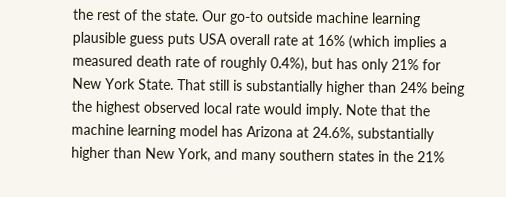the rest of the state. Our go-to outside machine learning plausible guess puts USA overall rate at 16% (which implies a measured death rate of roughly 0.4%), but has only 21% for New York State. That still is substantially higher than 24% being the highest observed local rate would imply. Note that the machine learning model has Arizona at 24.6%, substantially higher than New York, and many southern states in the 21%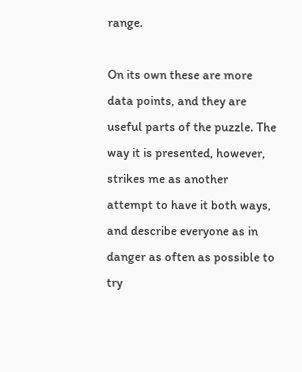range.

On its own these are more data points, and they are useful parts of the puzzle. The way it is presented, however, strikes me as another attempt to have it both ways, and describe everyone as in danger as often as possible to try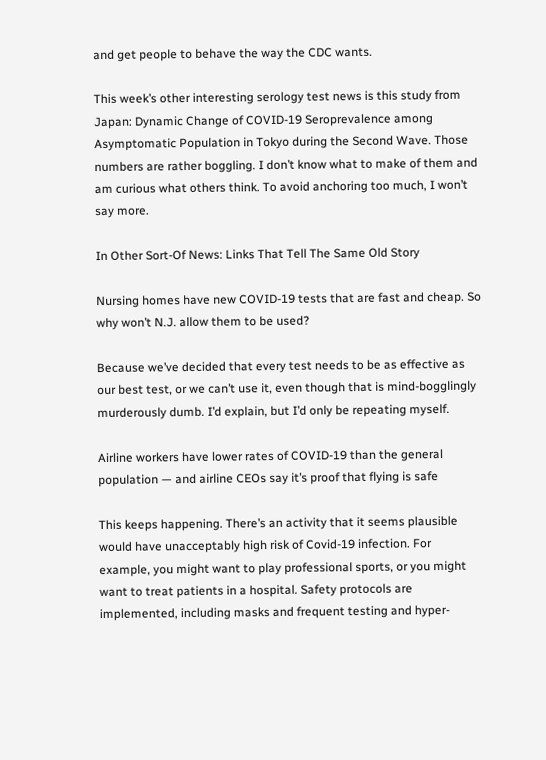and get people to behave the way the CDC wants.

This week’s other interesting serology test news is this study from Japan: Dynamic Change of COVID-19 Seroprevalence among Asymptomatic Population in Tokyo during the Second Wave. Those numbers are rather boggling. I don’t know what to make of them and am curious what others think. To avoid anchoring too much, I won’t say more.

In Other Sort-Of News: Links That Tell The Same Old Story

Nursing homes have new COVID-19 tests that are fast and cheap. So why won’t N.J. allow them to be used?

Because we’ve decided that every test needs to be as effective as our best test, or we can’t use it, even though that is mind-bogglingly murderously dumb. I’d explain, but I’d only be repeating myself.

Airline workers have lower rates of COVID-19 than the general population — and airline CEOs say it’s proof that flying is safe

This keeps happening. There’s an activity that it seems plausible would have unacceptably high risk of Covid-19 infection. For example, you might want to play professional sports, or you might want to treat patients in a hospital. Safety protocols are implemented, including masks and frequent testing and hyper-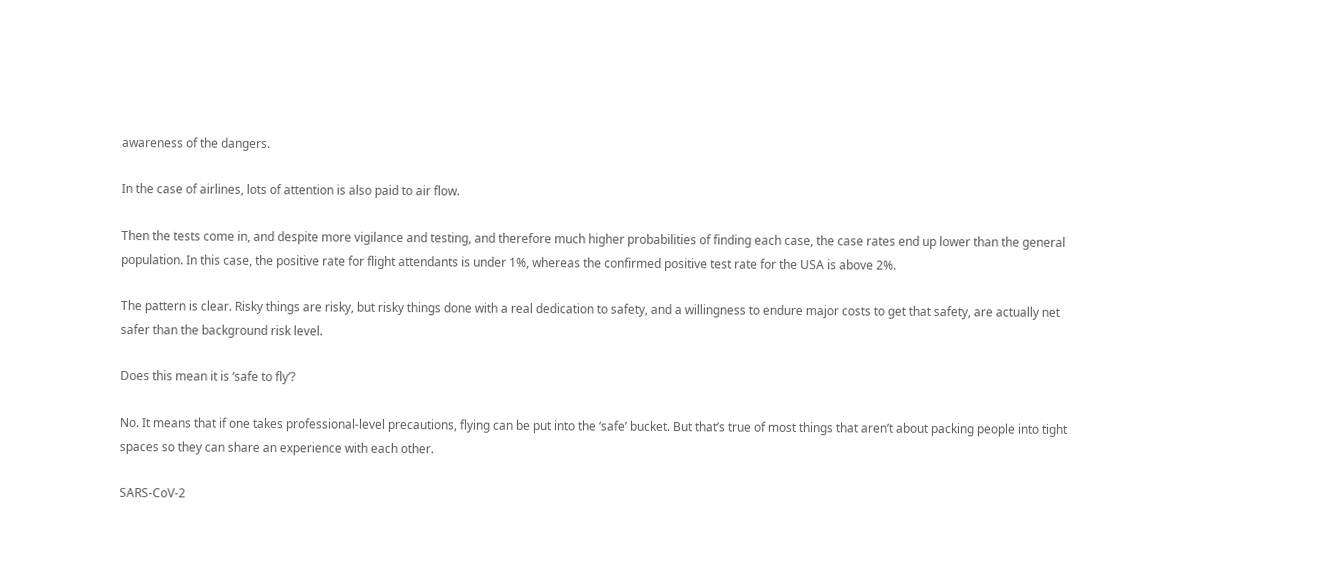awareness of the dangers.

In the case of airlines, lots of attention is also paid to air flow.

Then the tests come in, and despite more vigilance and testing, and therefore much higher probabilities of finding each case, the case rates end up lower than the general population. In this case, the positive rate for flight attendants is under 1%, whereas the confirmed positive test rate for the USA is above 2%.

The pattern is clear. Risky things are risky, but risky things done with a real dedication to safety, and a willingness to endure major costs to get that safety, are actually net safer than the background risk level.

Does this mean it is ‘safe to fly’?

No. It means that if one takes professional-level precautions, flying can be put into the ‘safe’ bucket. But that’s true of most things that aren’t about packing people into tight spaces so they can share an experience with each other.

SARS-CoV-2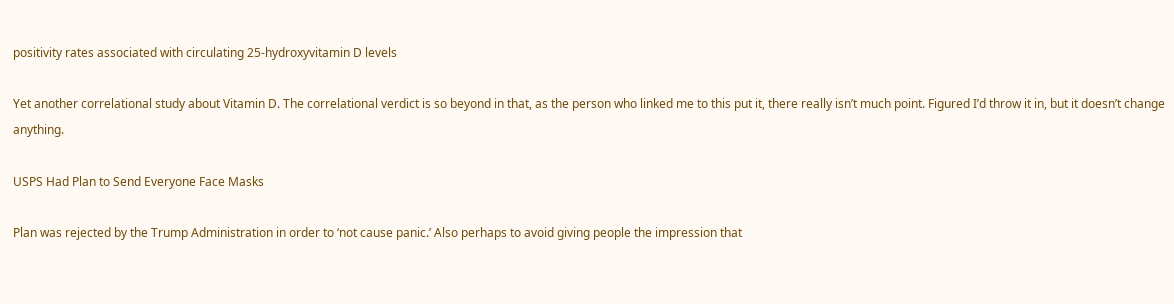positivity rates associated with circulating 25-hydroxyvitamin D levels

Yet another correlational study about Vitamin D. The correlational verdict is so beyond in that, as the person who linked me to this put it, there really isn’t much point. Figured I’d throw it in, but it doesn’t change anything.

USPS Had Plan to Send Everyone Face Masks

Plan was rejected by the Trump Administration in order to ‘not cause panic.’ Also perhaps to avoid giving people the impression that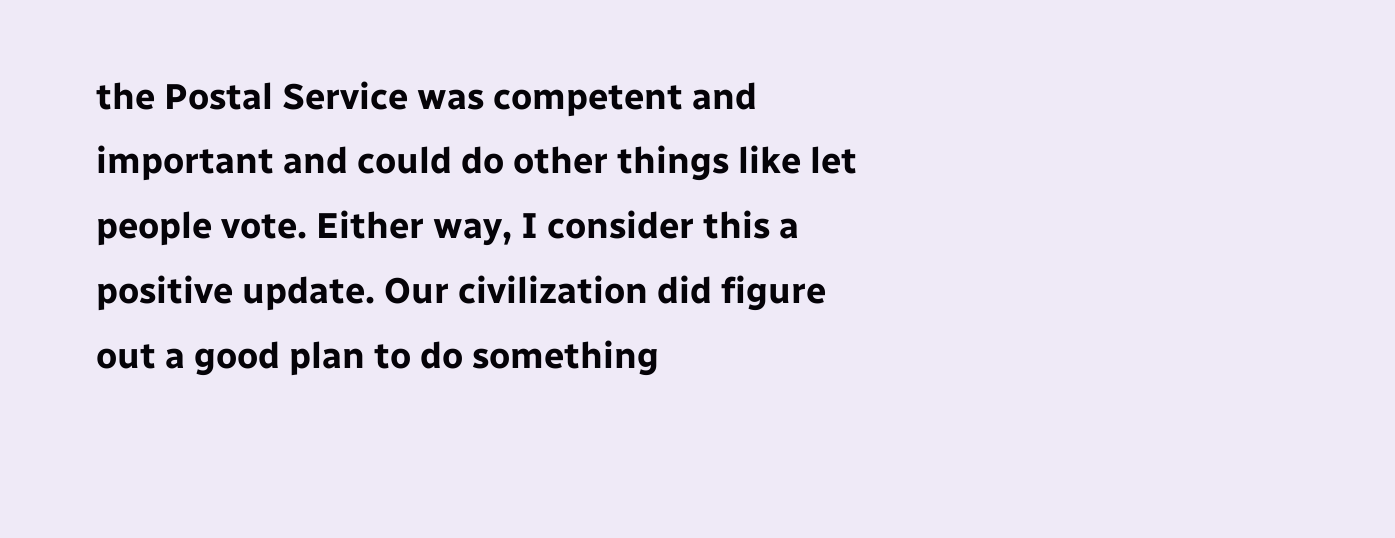the Postal Service was competent and important and could do other things like let people vote. Either way, I consider this a positive update. Our civilization did figure out a good plan to do something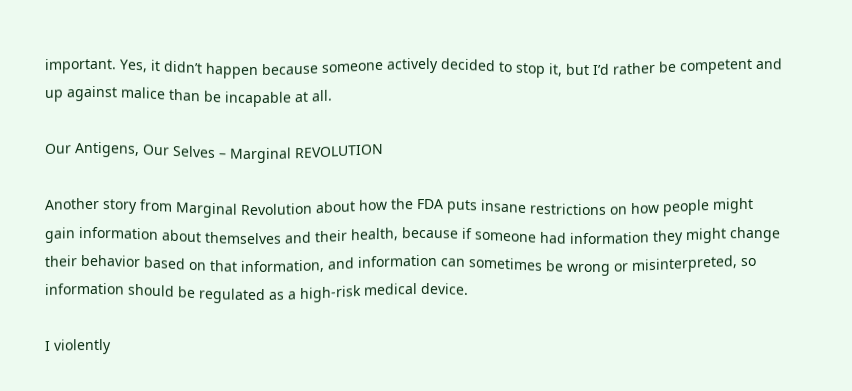important. Yes, it didn’t happen because someone actively decided to stop it, but I’d rather be competent and up against malice than be incapable at all.

Our Antigens, Our Selves – Marginal REVOLUTION

Another story from Marginal Revolution about how the FDA puts insane restrictions on how people might gain information about themselves and their health, because if someone had information they might change their behavior based on that information, and information can sometimes be wrong or misinterpreted, so information should be regulated as a high-risk medical device.

I violently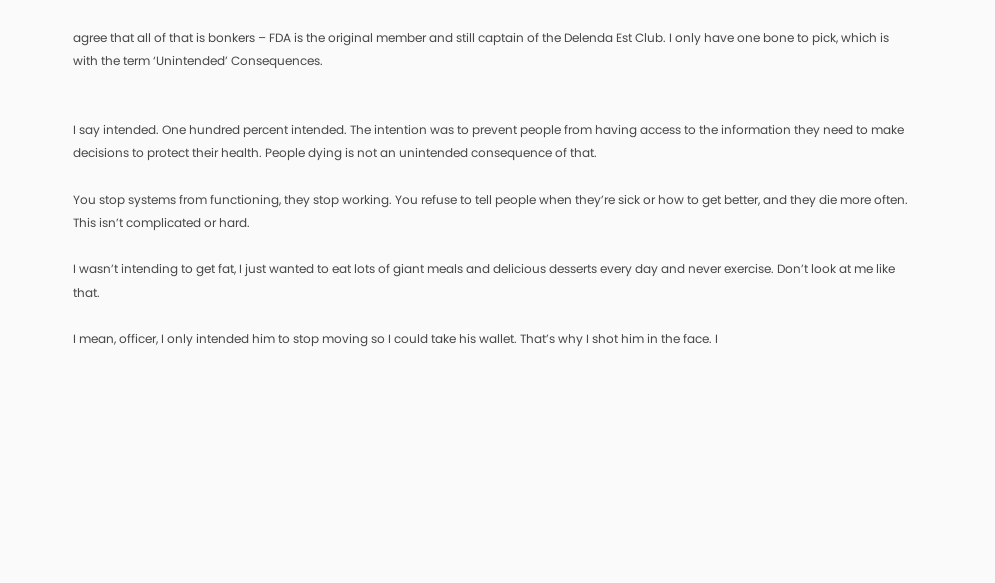agree that all of that is bonkers – FDA is the original member and still captain of the Delenda Est Club. I only have one bone to pick, which is with the term ‘Unintended’ Consequences.


I say intended. One hundred percent intended. The intention was to prevent people from having access to the information they need to make decisions to protect their health. People dying is not an unintended consequence of that.

You stop systems from functioning, they stop working. You refuse to tell people when they’re sick or how to get better, and they die more often. This isn’t complicated or hard.

I wasn’t intending to get fat, I just wanted to eat lots of giant meals and delicious desserts every day and never exercise. Don’t look at me like that.

I mean, officer, I only intended him to stop moving so I could take his wallet. That’s why I shot him in the face. I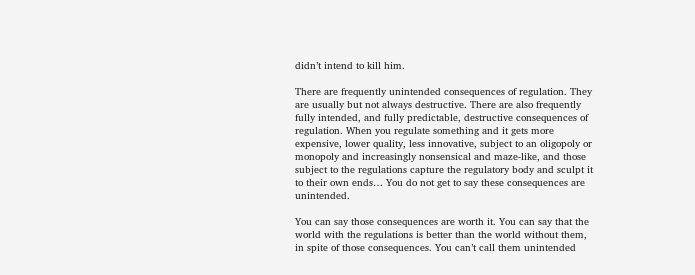didn’t intend to kill him.

There are frequently unintended consequences of regulation. They are usually but not always destructive. There are also frequently fully intended, and fully predictable, destructive consequences of regulation. When you regulate something and it gets more expensive, lower quality, less innovative, subject to an oligopoly or monopoly and increasingly nonsensical and maze-like, and those subject to the regulations capture the regulatory body and sculpt it to their own ends… You do not get to say these consequences are unintended.

You can say those consequences are worth it. You can say that the world with the regulations is better than the world without them, in spite of those consequences. You can’t call them unintended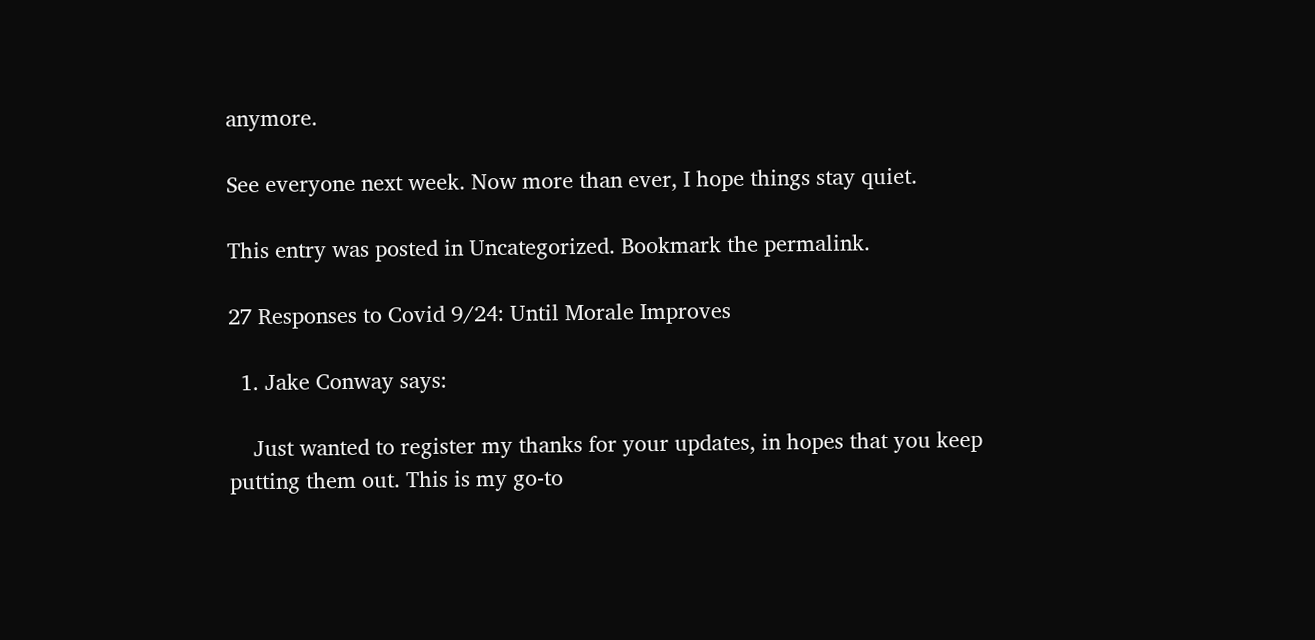anymore.

See everyone next week. Now more than ever, I hope things stay quiet.

This entry was posted in Uncategorized. Bookmark the permalink.

27 Responses to Covid 9/24: Until Morale Improves

  1. Jake Conway says:

    Just wanted to register my thanks for your updates, in hopes that you keep putting them out. This is my go-to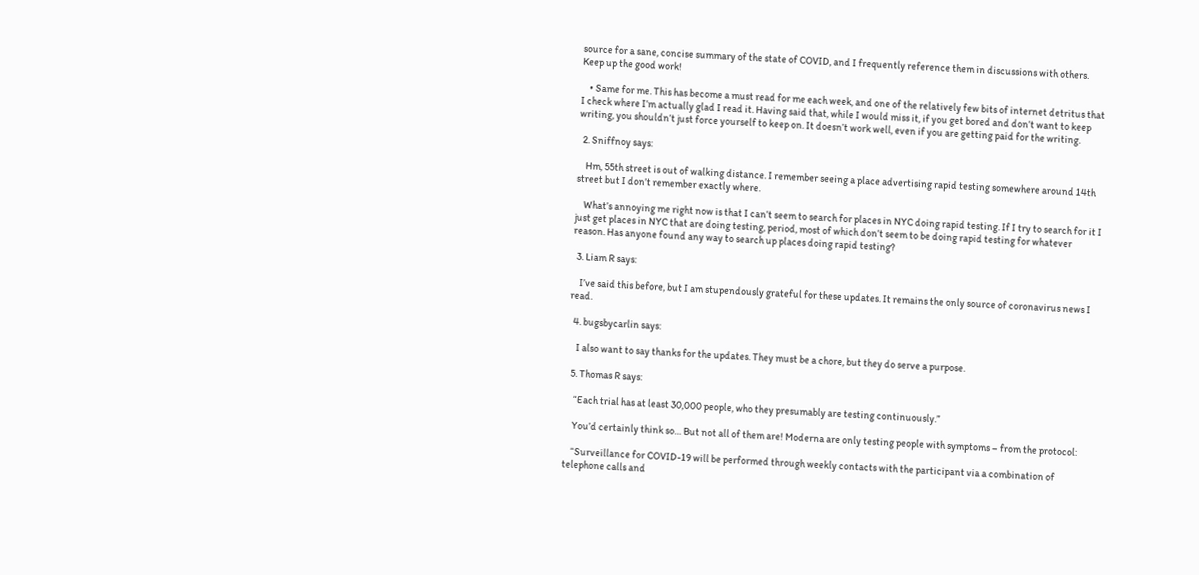source for a sane, concise summary of the state of COVID, and I frequently reference them in discussions with others. Keep up the good work!

    • Same for me. This has become a must read for me each week, and one of the relatively few bits of internet detritus that I check where I’m actually glad I read it. Having said that, while I would miss it, if you get bored and don’t want to keep writing, you shouldn’t just force yourself to keep on. It doesn’t work well, even if you are getting paid for the writing.

  2. Sniffnoy says:

    Hm, 55th street is out of walking distance. I remember seeing a place advertising rapid testing somewhere around 14th street but I don’t remember exactly where.

    What’s annoying me right now is that I can’t seem to search for places in NYC doing rapid testing. If I try to search for it I just get places in NYC that are doing testing, period, most of which don’t seem to be doing rapid testing for whatever reason. Has anyone found any way to search up places doing rapid testing?

  3. Liam R says:

    I’ve said this before, but I am stupendously grateful for these updates. It remains the only source of coronavirus news I read.

  4. bugsbycarlin says:

    I also want to say thanks for the updates. They must be a chore, but they do serve a purpose.

  5. Thomas R says:

    “Each trial has at least 30,000 people, who they presumably are testing continuously.”

    You’d certainly think so… But not all of them are! Moderna are only testing people with symptoms – from the protocol:

    “Surveillance for COVID-19 will be performed through weekly contacts with the participant via a combination of telephone calls and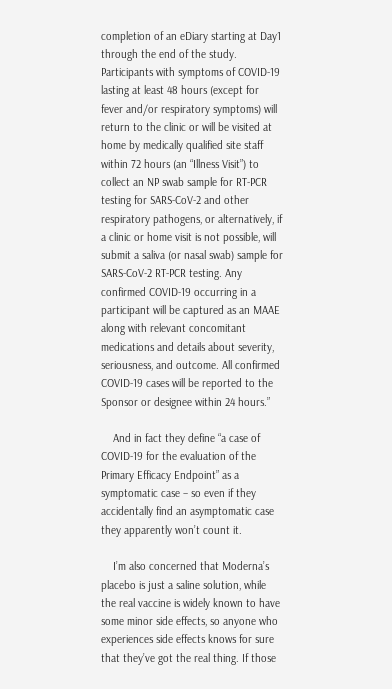completion of an eDiary starting at Day1 through the end of the study. Participants with symptoms of COVID-19 lasting at least 48 hours (except for fever and/or respiratory symptoms) will return to the clinic or will be visited at home by medically qualified site staff within 72 hours (an “Illness Visit”) to collect an NP swab sample for RT-PCR testing for SARS-CoV-2 and other respiratory pathogens, or alternatively, if a clinic or home visit is not possible, will submit a saliva (or nasal swab) sample for SARS-CoV-2 RT-PCR testing. Any confirmed COVID-19 occurring in a participant will be captured as an MAAE along with relevant concomitant medications and details about severity, seriousness, and outcome. All confirmed COVID-19 cases will be reported to the Sponsor or designee within 24 hours.”

    And in fact they define “a case of COVID-19 for the evaluation of the Primary Efficacy Endpoint” as a symptomatic case – so even if they accidentally find an asymptomatic case they apparently won’t count it.

    I’m also concerned that Moderna’s placebo is just a saline solution, while the real vaccine is widely known to have some minor side effects, so anyone who experiences side effects knows for sure that they’ve got the real thing. If those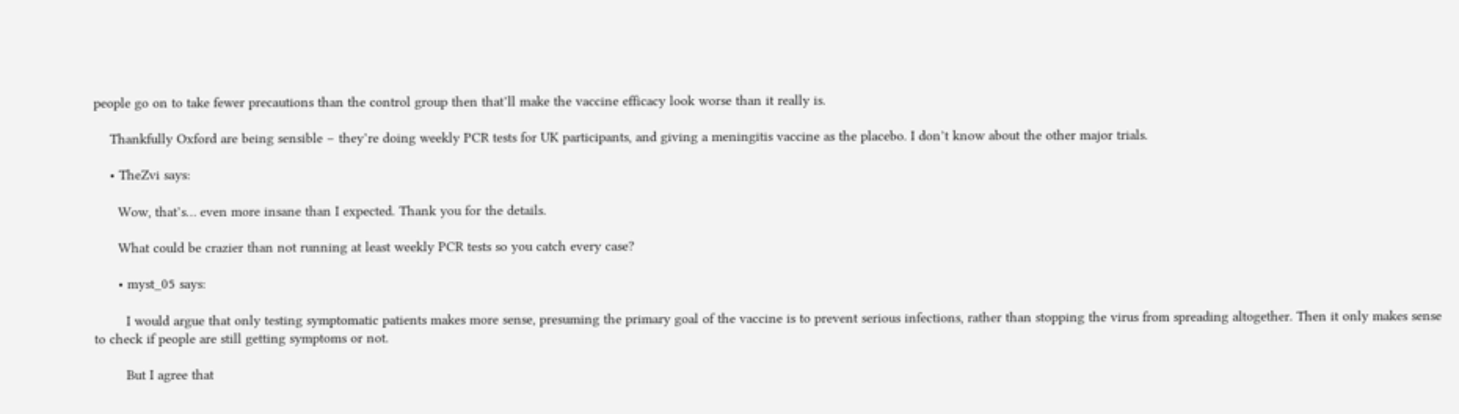people go on to take fewer precautions than the control group then that’ll make the vaccine efficacy look worse than it really is.

    Thankfully Oxford are being sensible – they’re doing weekly PCR tests for UK participants, and giving a meningitis vaccine as the placebo. I don’t know about the other major trials.

    • TheZvi says:

      Wow, that’s… even more insane than I expected. Thank you for the details.

      What could be crazier than not running at least weekly PCR tests so you catch every case?

      • myst_05 says:

        I would argue that only testing symptomatic patients makes more sense, presuming the primary goal of the vaccine is to prevent serious infections, rather than stopping the virus from spreading altogether. Then it only makes sense to check if people are still getting symptoms or not.

        But I agree that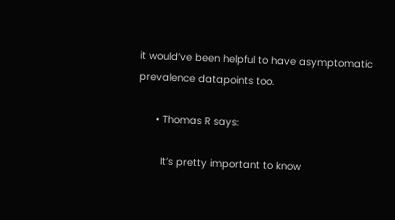it would’ve been helpful to have asymptomatic prevalence datapoints too.

      • Thomas R says:

        It’s pretty important to know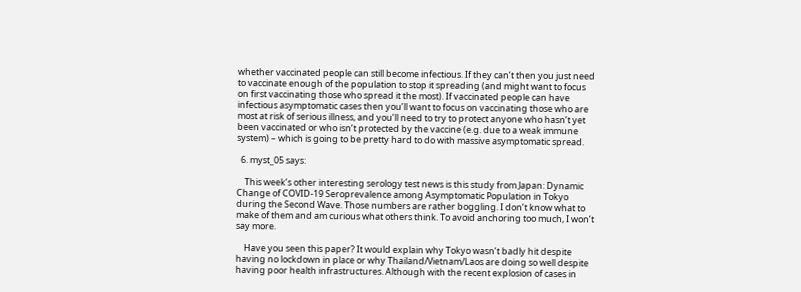whether vaccinated people can still become infectious. If they can’t then you just need to vaccinate enough of the population to stop it spreading (and might want to focus on first vaccinating those who spread it the most). If vaccinated people can have infectious asymptomatic cases then you’ll want to focus on vaccinating those who are most at risk of serious illness, and you’ll need to try to protect anyone who hasn’t yet been vaccinated or who isn’t protected by the vaccine (e.g. due to a weak immune system) – which is going to be pretty hard to do with massive asymptomatic spread.

  6. myst_05 says:

    This week’s other interesting serology test news is this study from Japan: Dynamic Change of COVID-19 Seroprevalence among Asymptomatic Population in Tokyo during the Second Wave. Those numbers are rather boggling. I don’t know what to make of them and am curious what others think. To avoid anchoring too much, I won’t say more.

    Have you seen this paper? It would explain why Tokyo wasn’t badly hit despite having no lockdown in place or why Thailand/Vietnam/Laos are doing so well despite having poor health infrastructures. Although with the recent explosion of cases in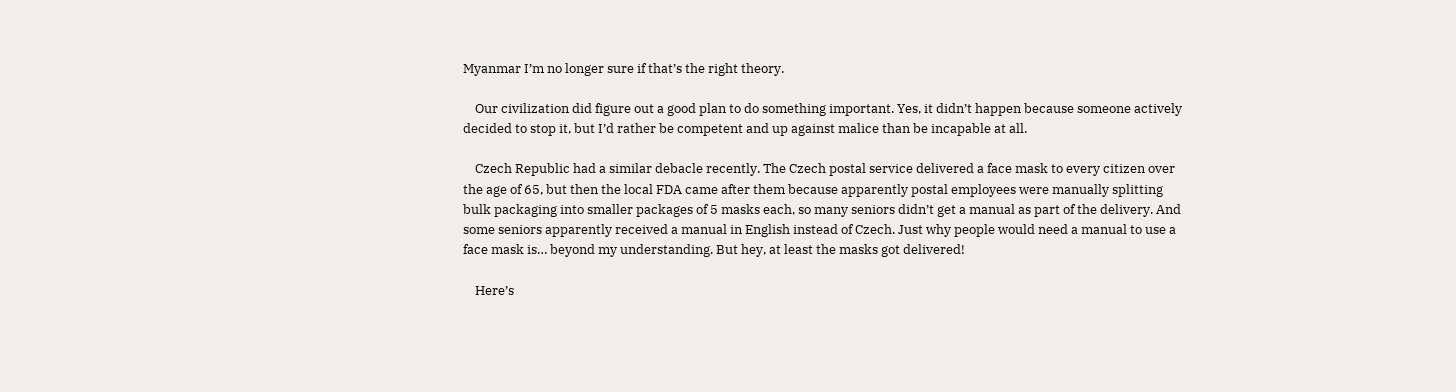Myanmar I’m no longer sure if that’s the right theory.

    Our civilization did figure out a good plan to do something important. Yes, it didn’t happen because someone actively decided to stop it, but I’d rather be competent and up against malice than be incapable at all.

    Czech Republic had a similar debacle recently. The Czech postal service delivered a face mask to every citizen over the age of 65, but then the local FDA came after them because apparently postal employees were manually splitting bulk packaging into smaller packages of 5 masks each, so many seniors didn’t get a manual as part of the delivery. And some seniors apparently received a manual in English instead of Czech. Just why people would need a manual to use a face mask is… beyond my understanding. But hey, at least the masks got delivered!

    Here’s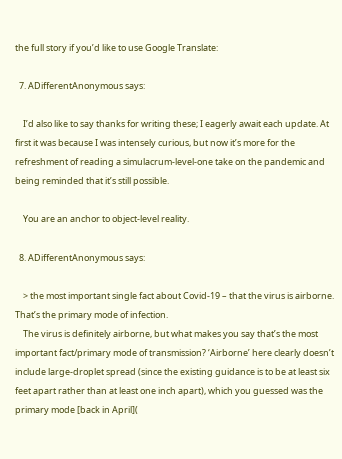the full story if you’d like to use Google Translate:

  7. ADifferentAnonymous says:

    I’d also like to say thanks for writing these; I eagerly await each update. At first it was because I was intensely curious, but now it’s more for the refreshment of reading a simulacrum-level-one take on the pandemic and being reminded that it’s still possible.

    You are an anchor to object-level reality.

  8. ADifferentAnonymous says:

    > the most important single fact about Covid-19 – that the virus is airborne. That’s the primary mode of infection.
    The virus is definitely airborne, but what makes you say that’s the most important fact/primary mode of transmission? ‘Airborne’ here clearly doesn’t include large-droplet spread (since the existing guidance is to be at least six feet apart rather than at least one inch apart), which you guessed was the primary mode [back in April](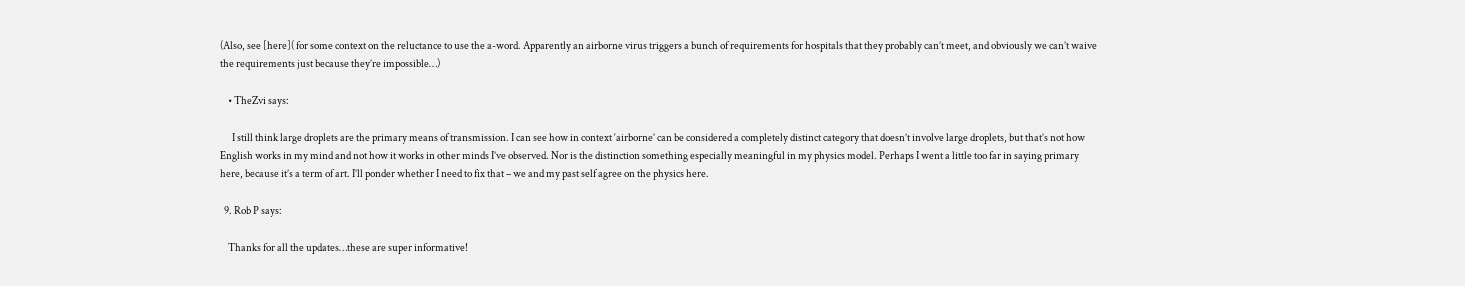(Also, see [here]( for some context on the reluctance to use the a-word. Apparently an airborne virus triggers a bunch of requirements for hospitals that they probably can’t meet, and obviously we can’t waive the requirements just because they’re impossible…)

    • TheZvi says:

      I still think large droplets are the primary means of transmission. I can see how in context ‘airborne’ can be considered a completely distinct category that doesn’t involve large droplets, but that’s not how English works in my mind and not how it works in other minds I’ve observed. Nor is the distinction something especially meaningful in my physics model. Perhaps I went a little too far in saying primary here, because it’s a term of art. I’ll ponder whether I need to fix that – we and my past self agree on the physics here.

  9. Rob P says:

    Thanks for all the updates…these are super informative!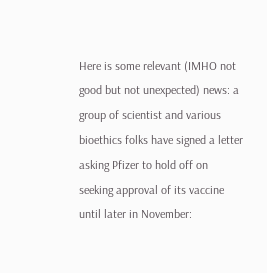Here is some relevant (IMHO not good but not unexpected) news: a group of scientist and various bioethics folks have signed a letter asking Pfizer to hold off on seeking approval of its vaccine until later in November: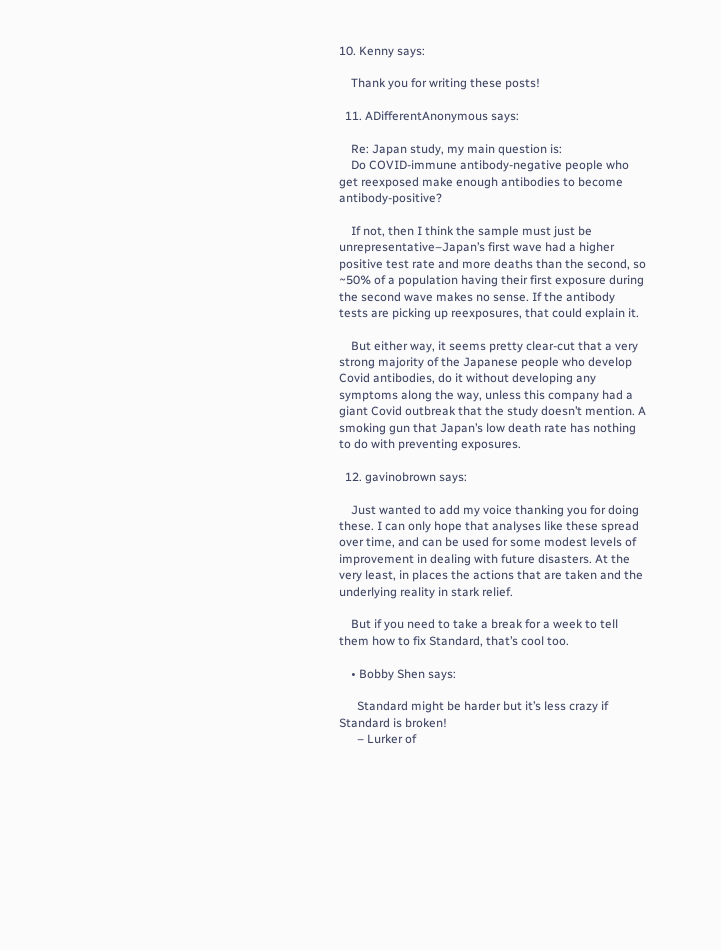10. Kenny says:

    Thank you for writing these posts!

  11. ADifferentAnonymous says:

    Re: Japan study, my main question is:
    Do COVID-immune antibody-negative people who get reexposed make enough antibodies to become antibody-positive?

    If not, then I think the sample must just be unrepresentative–Japan’s first wave had a higher positive test rate and more deaths than the second, so ~50% of a population having their first exposure during the second wave makes no sense. If the antibody tests are picking up reexposures, that could explain it.

    But either way, it seems pretty clear-cut that a very strong majority of the Japanese people who develop Covid antibodies, do it without developing any symptoms along the way, unless this company had a giant Covid outbreak that the study doesn’t mention. A smoking gun that Japan’s low death rate has nothing to do with preventing exposures.

  12. gavinobrown says:

    Just wanted to add my voice thanking you for doing these. I can only hope that analyses like these spread over time, and can be used for some modest levels of improvement in dealing with future disasters. At the very least, in places the actions that are taken and the underlying reality in stark relief.

    But if you need to take a break for a week to tell them how to fix Standard, that’s cool too.

    • Bobby Shen says:

      Standard might be harder but it’s less crazy if Standard is broken!
      – Lurker of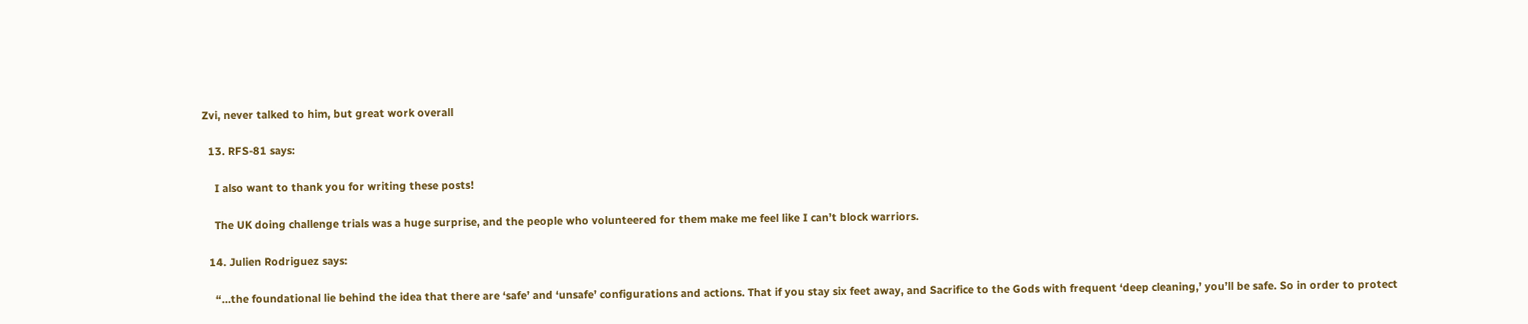Zvi, never talked to him, but great work overall

  13. RFS-81 says:

    I also want to thank you for writing these posts!

    The UK doing challenge trials was a huge surprise, and the people who volunteered for them make me feel like I can’t block warriors.

  14. Julien Rodriguez says:

    “…the foundational lie behind the idea that there are ‘safe’ and ‘unsafe’ configurations and actions. That if you stay six feet away, and Sacrifice to the Gods with frequent ‘deep cleaning,’ you’ll be safe. So in order to protect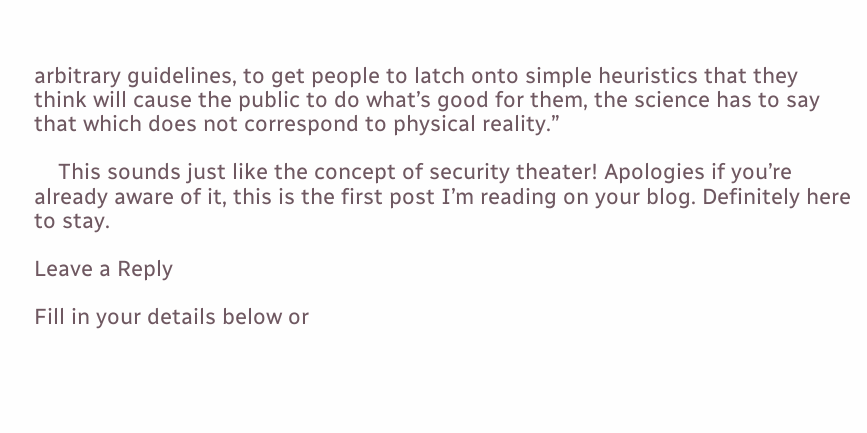arbitrary guidelines, to get people to latch onto simple heuristics that they think will cause the public to do what’s good for them, the science has to say that which does not correspond to physical reality.”

    This sounds just like the concept of security theater! Apologies if you’re already aware of it, this is the first post I’m reading on your blog. Definitely here to stay.

Leave a Reply

Fill in your details below or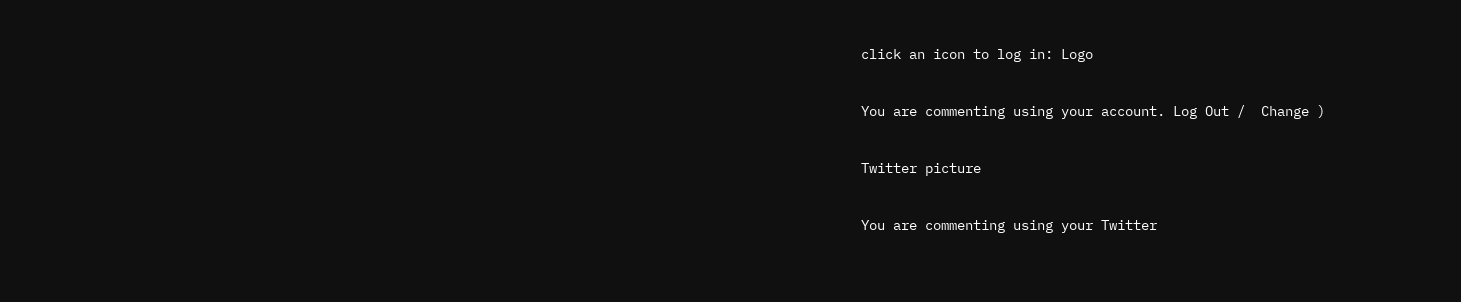click an icon to log in: Logo

You are commenting using your account. Log Out /  Change )

Twitter picture

You are commenting using your Twitter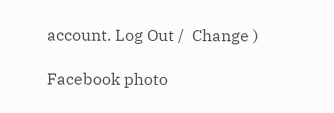account. Log Out /  Change )

Facebook photo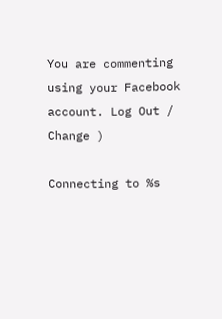You are commenting using your Facebook account. Log Out /  Change )

Connecting to %s